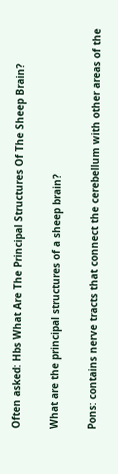Often asked: Hbs What Are The Principal Structures Of The Sheep Brain?

What are the principal structures of a sheep brain?

Pons: contains nerve tracts that connect the cerebellum with other areas of the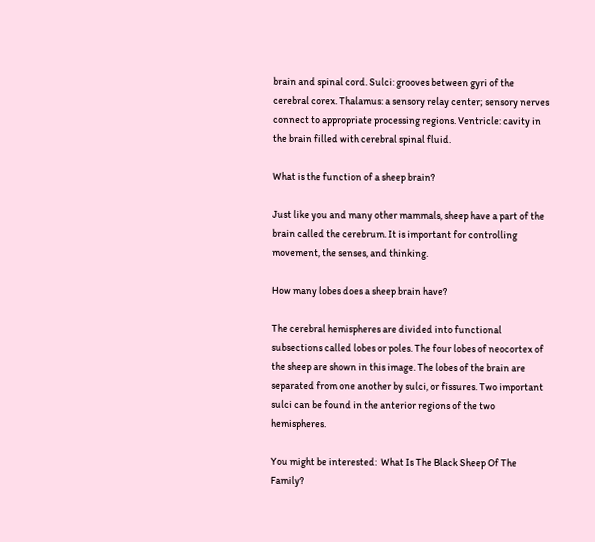brain and spinal cord. Sulci: grooves between gyri of the cerebral corex. Thalamus: a sensory relay center; sensory nerves connect to appropriate processing regions. Ventricle: cavity in the brain filled with cerebral spinal fluid.

What is the function of a sheep brain?

Just like you and many other mammals, sheep have a part of the brain called the cerebrum. It is important for controlling movement, the senses, and thinking.

How many lobes does a sheep brain have?

The cerebral hemispheres are divided into functional subsections called lobes or poles. The four lobes of neocortex of the sheep are shown in this image. The lobes of the brain are separated from one another by sulci, or fissures. Two important sulci can be found in the anterior regions of the two hemispheres.

You might be interested:  What Is The Black Sheep Of The Family?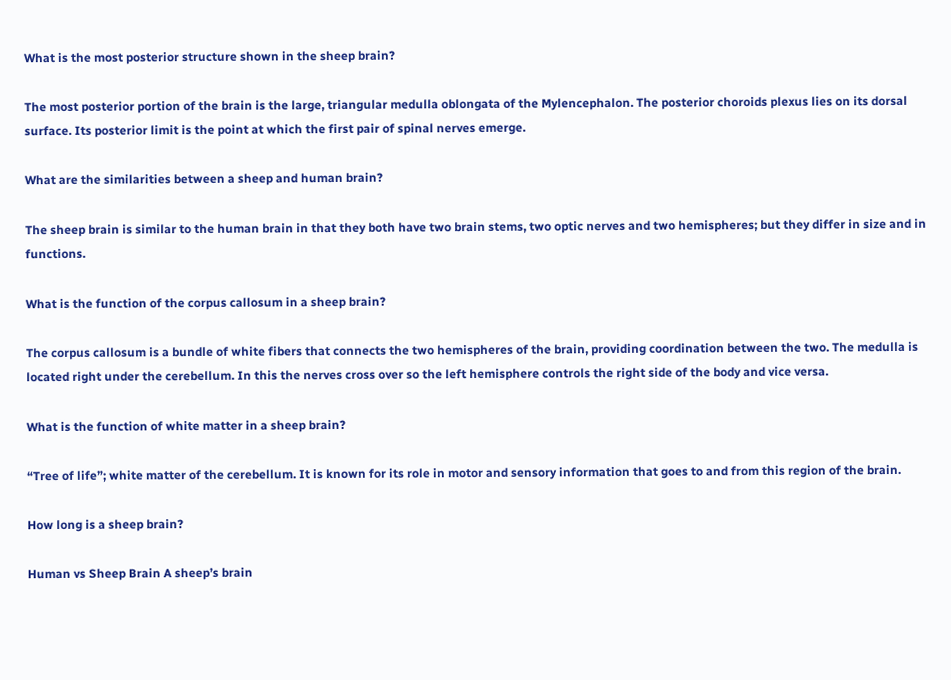What is the most posterior structure shown in the sheep brain?

The most posterior portion of the brain is the large, triangular medulla oblongata of the Mylencephalon. The posterior choroids plexus lies on its dorsal surface. Its posterior limit is the point at which the first pair of spinal nerves emerge.

What are the similarities between a sheep and human brain?

The sheep brain is similar to the human brain in that they both have two brain stems, two optic nerves and two hemispheres; but they differ in size and in functions.

What is the function of the corpus callosum in a sheep brain?

The corpus callosum is a bundle of white fibers that connects the two hemispheres of the brain, providing coordination between the two. The medulla is located right under the cerebellum. In this the nerves cross over so the left hemisphere controls the right side of the body and vice versa.

What is the function of white matter in a sheep brain?

“Tree of life”; white matter of the cerebellum. It is known for its role in motor and sensory information that goes to and from this region of the brain.

How long is a sheep brain?

Human vs Sheep Brain A sheep’s brain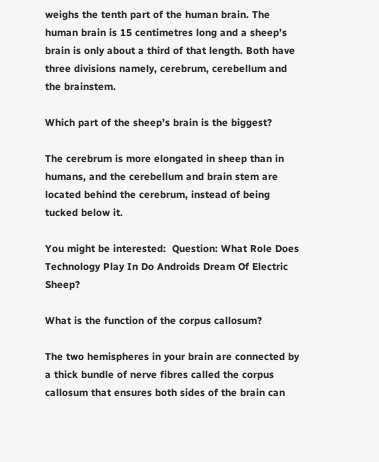weighs the tenth part of the human brain. The human brain is 15 centimetres long and a sheep’s brain is only about a third of that length. Both have three divisions namely, cerebrum, cerebellum and the brainstem.

Which part of the sheep’s brain is the biggest?

The cerebrum is more elongated in sheep than in humans, and the cerebellum and brain stem are located behind the cerebrum, instead of being tucked below it.

You might be interested:  Question: What Role Does Technology Play In Do Androids Dream Of Electric Sheep?

What is the function of the corpus callosum?

The two hemispheres in your brain are connected by a thick bundle of nerve fibres called the corpus callosum that ensures both sides of the brain can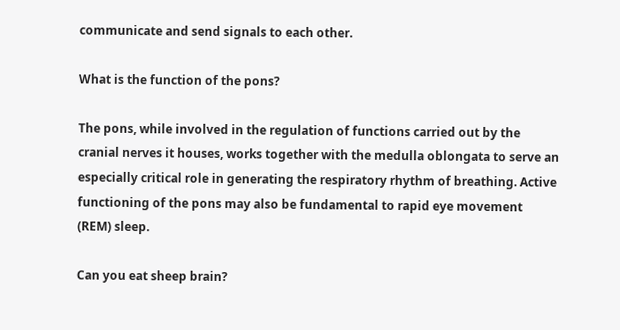communicate and send signals to each other.

What is the function of the pons?

The pons, while involved in the regulation of functions carried out by the cranial nerves it houses, works together with the medulla oblongata to serve an especially critical role in generating the respiratory rhythm of breathing. Active functioning of the pons may also be fundamental to rapid eye movement (REM) sleep.

Can you eat sheep brain?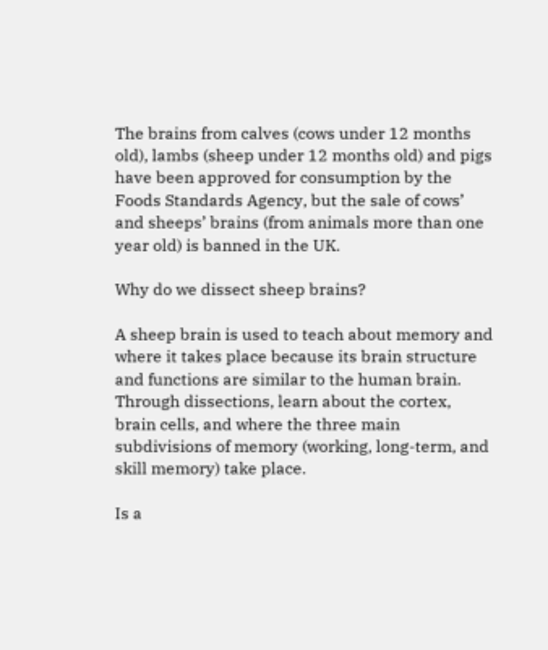The brains from calves (cows under 12 months old), lambs (sheep under 12 months old) and pigs have been approved for consumption by the Foods Standards Agency, but the sale of cows’ and sheeps’ brains (from animals more than one year old) is banned in the UK.

Why do we dissect sheep brains?

A sheep brain is used to teach about memory and where it takes place because its brain structure and functions are similar to the human brain. Through dissections, learn about the cortex, brain cells, and where the three main subdivisions of memory (working, long-term, and skill memory) take place.

Is a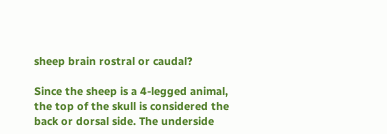sheep brain rostral or caudal?

Since the sheep is a 4-legged animal, the top of the skull is considered the back or dorsal side. The underside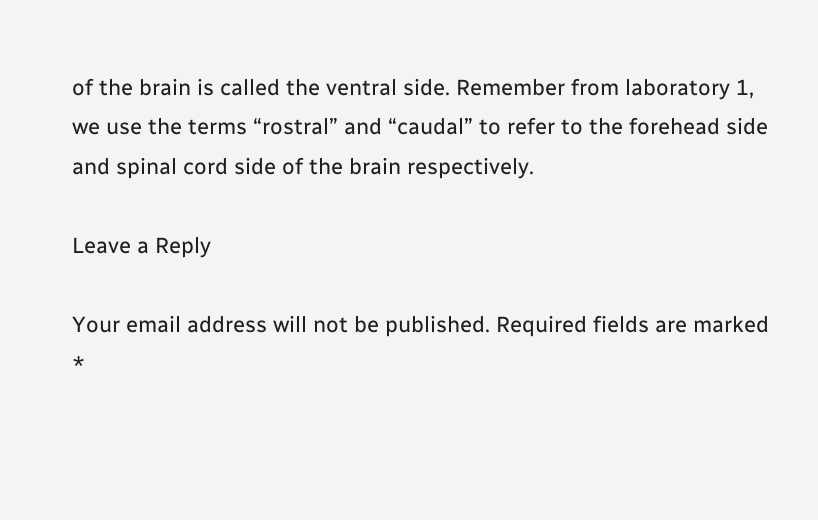of the brain is called the ventral side. Remember from laboratory 1, we use the terms “rostral” and “caudal” to refer to the forehead side and spinal cord side of the brain respectively.

Leave a Reply

Your email address will not be published. Required fields are marked *